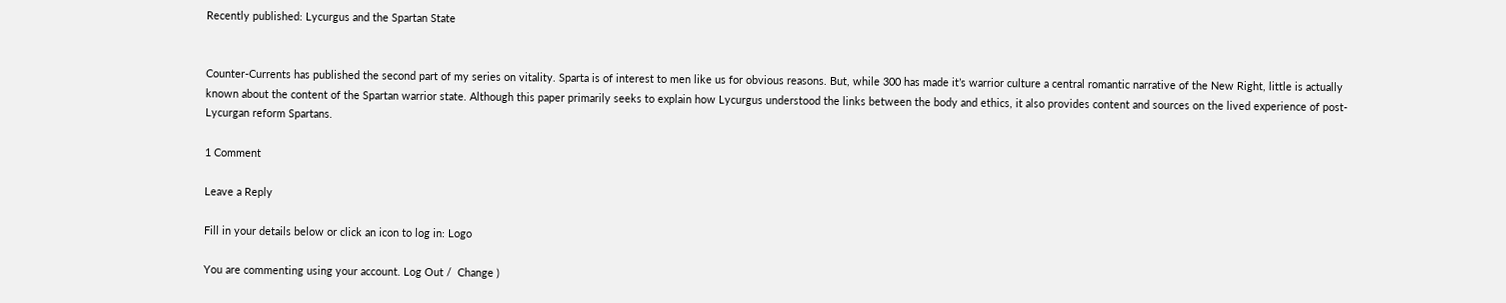Recently published: Lycurgus and the Spartan State


Counter-Currents has published the second part of my series on vitality. Sparta is of interest to men like us for obvious reasons. But, while 300 has made it’s warrior culture a central romantic narrative of the New Right, little is actually known about the content of the Spartan warrior state. Although this paper primarily seeks to explain how Lycurgus understood the links between the body and ethics, it also provides content and sources on the lived experience of post-Lycurgan reform Spartans.

1 Comment

Leave a Reply

Fill in your details below or click an icon to log in: Logo

You are commenting using your account. Log Out /  Change )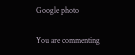Google photo

You are commenting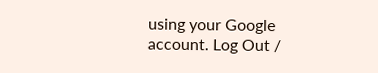using your Google account. Log Out /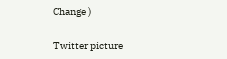Change )

Twitter picture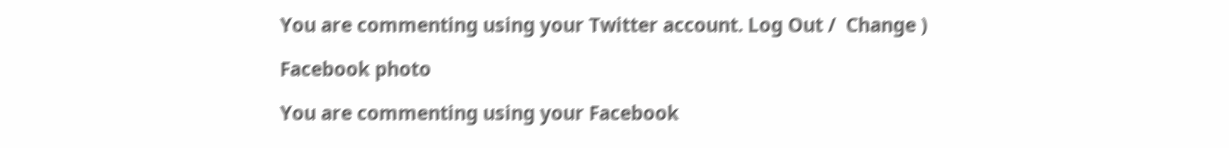You are commenting using your Twitter account. Log Out /  Change )

Facebook photo

You are commenting using your Facebook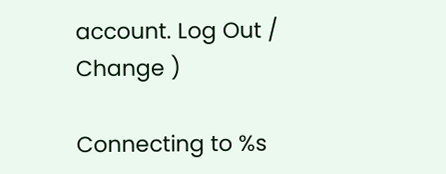account. Log Out /  Change )

Connecting to %s